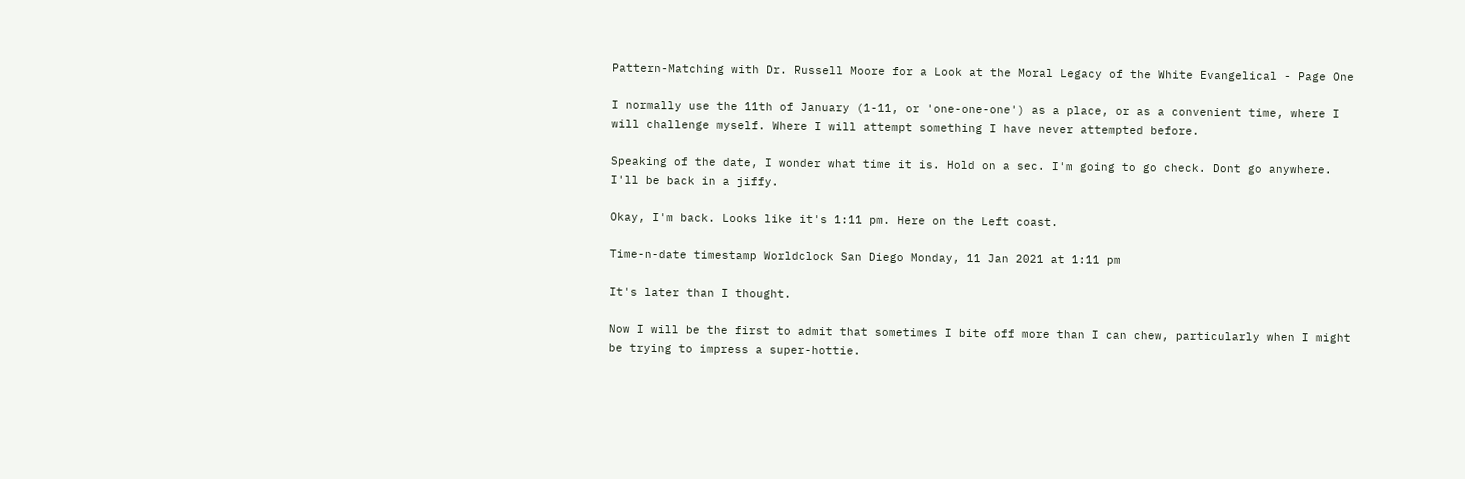Pattern-Matching with Dr. Russell Moore for a Look at the Moral Legacy of the White Evangelical - Page One

I normally use the 11th of January (1-11, or 'one-one-one') as a place, or as a convenient time, where I will challenge myself. Where I will attempt something I have never attempted before.

Speaking of the date, I wonder what time it is. Hold on a sec. I'm going to go check. Dont go anywhere. I'll be back in a jiffy.

Okay, I'm back. Looks like it's 1:11 pm. Here on the Left coast.

Time-n-date timestamp Worldclock San Diego Monday, 11 Jan 2021 at 1:11 pm

It's later than I thought.

Now I will be the first to admit that sometimes I bite off more than I can chew, particularly when I might be trying to impress a super-hottie.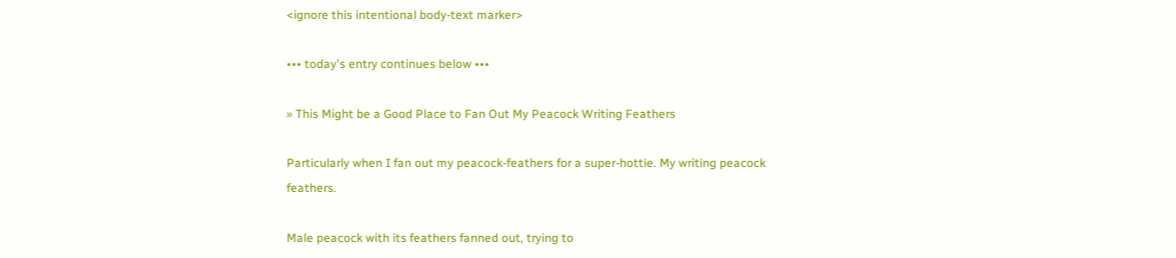<ignore this intentional body-text marker>

••• today's entry continues below •••

» This Might be a Good Place to Fan Out My Peacock Writing Feathers

Particularly when I fan out my peacock-feathers for a super-hottie. My writing peacock feathers.

Male peacock with its feathers fanned out, trying to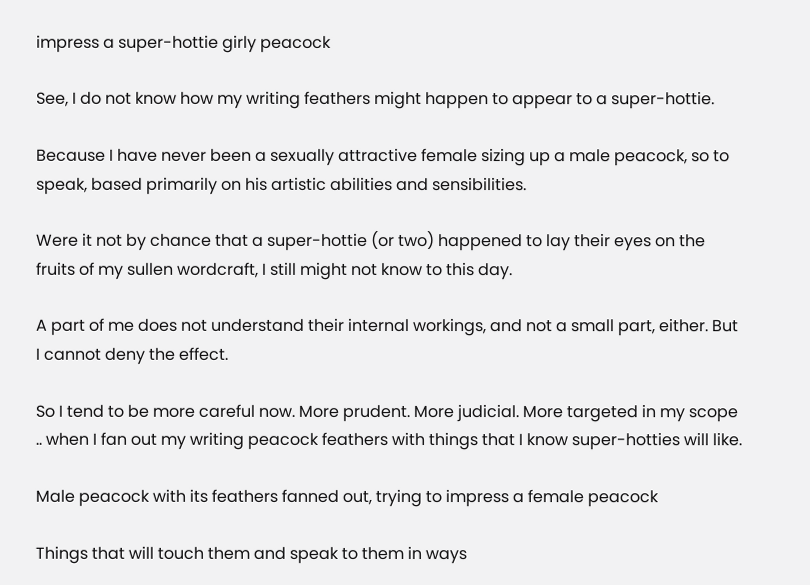impress a super-hottie girly peacock

See, I do not know how my writing feathers might happen to appear to a super-hottie.

Because I have never been a sexually attractive female sizing up a male peacock, so to speak, based primarily on his artistic abilities and sensibilities.

Were it not by chance that a super-hottie (or two) happened to lay their eyes on the fruits of my sullen wordcraft, I still might not know to this day.

A part of me does not understand their internal workings, and not a small part, either. But I cannot deny the effect.

So I tend to be more careful now. More prudent. More judicial. More targeted in my scope .. when I fan out my writing peacock feathers with things that I know super-hotties will like.

Male peacock with its feathers fanned out, trying to impress a female peacock

Things that will touch them and speak to them in ways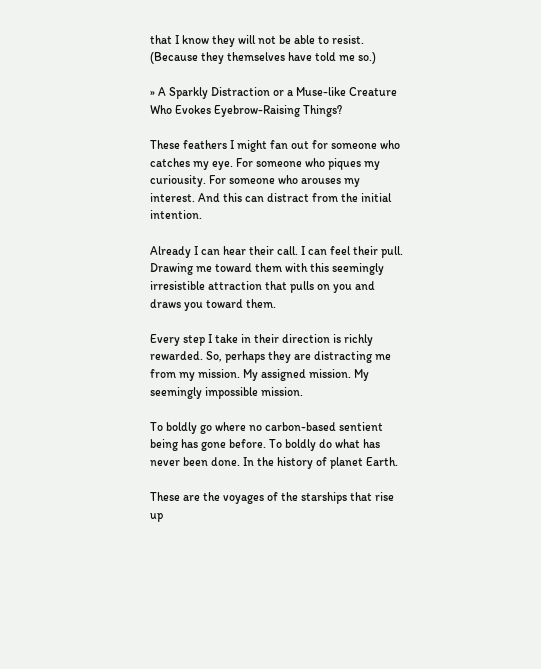that I know they will not be able to resist. (Because they themselves have told me so.)

» A Sparkly Distraction or a Muse-like Creature Who Evokes Eyebrow-Raising Things?

These feathers I might fan out for someone who catches my eye. For someone who piques my curiousity. For someone who arouses my interest. And this can distract from the initial intention.

Already I can hear their call. I can feel their pull. Drawing me toward them with this seemingly irresistible attraction that pulls on you and draws you toward them.

Every step I take in their direction is richly rewarded. So, perhaps they are distracting me from my mission. My assigned mission. My seemingly impossible mission.

To boldly go where no carbon-based sentient being has gone before. To boldly do what has never been done. In the history of planet Earth.

These are the voyages of the starships that rise up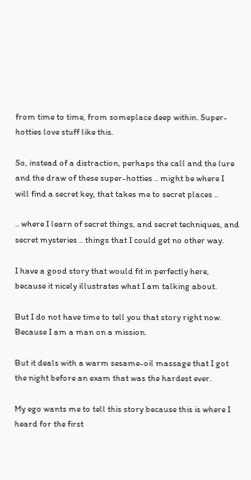from time to time, from someplace deep within. Super-hotties love stuff like this.

So, instead of a distraction, perhaps the call and the lure and the draw of these super-hotties .. might be where I will find a secret key, that takes me to secret places ..

.. where I learn of secret things, and secret techniques, and secret mysteries .. things that I could get no other way.

I have a good story that would fit in perfectly here, because it nicely illustrates what I am talking about.

But I do not have time to tell you that story right now. Because I am a man on a mission.

But it deals with a warm sesame-oil massage that I got the night before an exam that was the hardest ever.

My ego wants me to tell this story because this is where I heard for the first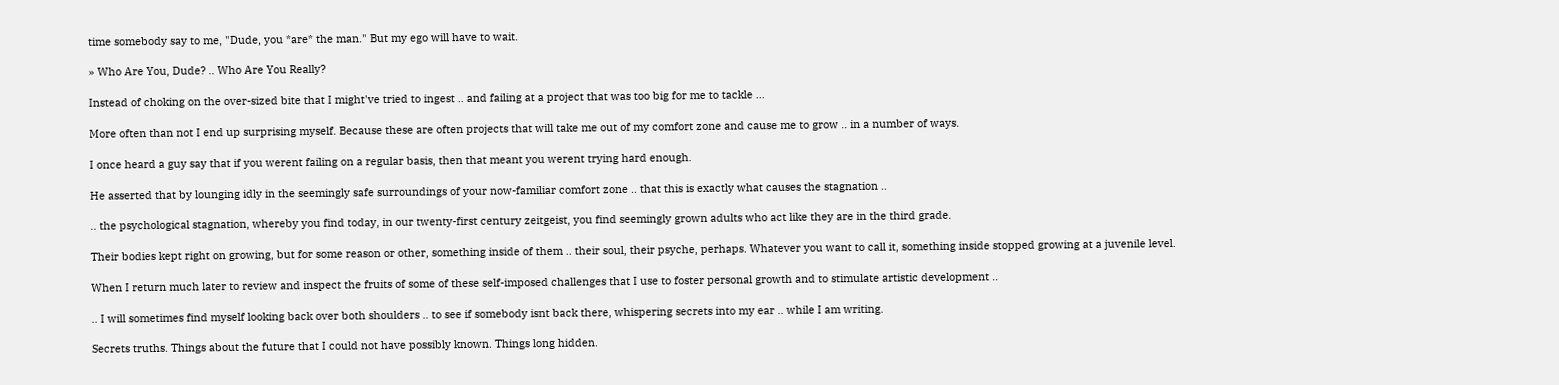time somebody say to me, "Dude, you *are* the man." But my ego will have to wait.

» Who Are You, Dude? .. Who Are You Really?

Instead of choking on the over-sized bite that I might've tried to ingest .. and failing at a project that was too big for me to tackle ...

More often than not I end up surprising myself. Because these are often projects that will take me out of my comfort zone and cause me to grow .. in a number of ways.

I once heard a guy say that if you werent failing on a regular basis, then that meant you werent trying hard enough.

He asserted that by lounging idly in the seemingly safe surroundings of your now-familiar comfort zone .. that this is exactly what causes the stagnation ..

.. the psychological stagnation, whereby you find today, in our twenty-first century zeitgeist, you find seemingly grown adults who act like they are in the third grade.

Their bodies kept right on growing, but for some reason or other, something inside of them .. their soul, their psyche, perhaps. Whatever you want to call it, something inside stopped growing at a juvenile level.

When I return much later to review and inspect the fruits of some of these self-imposed challenges that I use to foster personal growth and to stimulate artistic development ..

.. I will sometimes find myself looking back over both shoulders .. to see if somebody isnt back there, whispering secrets into my ear .. while I am writing.

Secrets truths. Things about the future that I could not have possibly known. Things long hidden.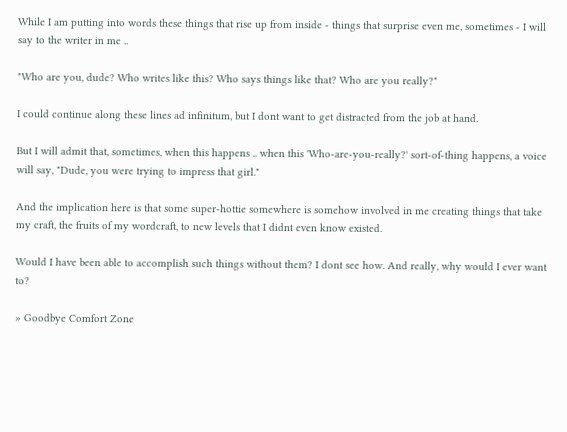While I am putting into words these things that rise up from inside - things that surprise even me, sometimes - I will say to the writer in me ..

"Who are you, dude? Who writes like this? Who says things like that? Who are you really?"

I could continue along these lines ad infinitum, but I dont want to get distracted from the job at hand.

But I will admit that, sometimes, when this happens .. when this 'Who-are-you-really?' sort-of-thing happens, a voice will say, "Dude, you were trying to impress that girl."

And the implication here is that some super-hottie somewhere is somehow involved in me creating things that take my craft, the fruits of my wordcraft, to new levels that I didnt even know existed.

Would I have been able to accomplish such things without them? I dont see how. And really, why would I ever want to?

» Goodbye Comfort Zone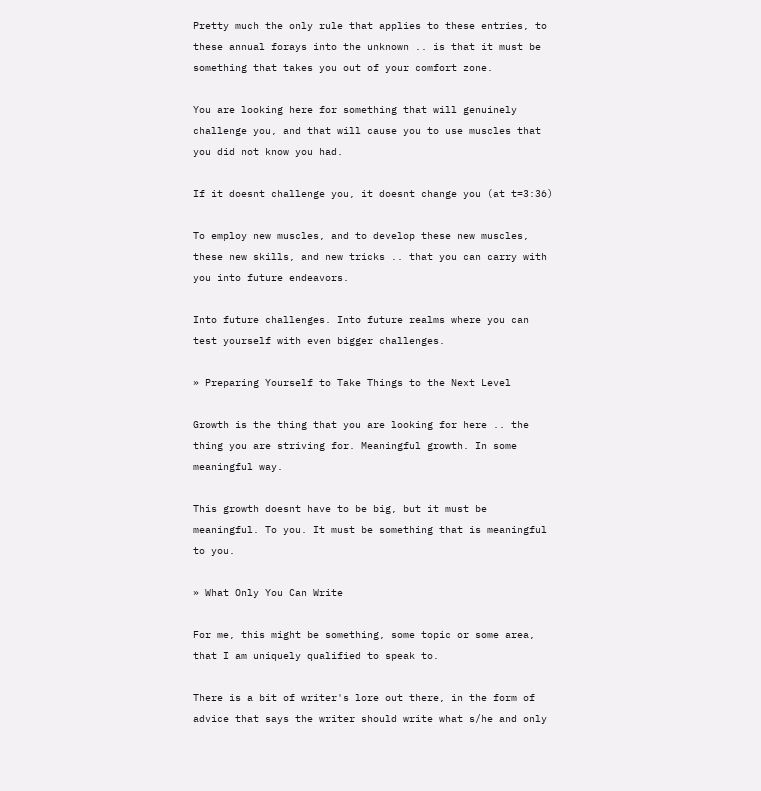Pretty much the only rule that applies to these entries, to these annual forays into the unknown .. is that it must be something that takes you out of your comfort zone.

You are looking here for something that will genuinely challenge you, and that will cause you to use muscles that you did not know you had.

If it doesnt challenge you, it doesnt change you (at t=3:36)

To employ new muscles, and to develop these new muscles, these new skills, and new tricks .. that you can carry with you into future endeavors.

Into future challenges. Into future realms where you can test yourself with even bigger challenges.

» Preparing Yourself to Take Things to the Next Level

Growth is the thing that you are looking for here .. the thing you are striving for. Meaningful growth. In some meaningful way.

This growth doesnt have to be big, but it must be meaningful. To you. It must be something that is meaningful to you.

» What Only You Can Write

For me, this might be something, some topic or some area, that I am uniquely qualified to speak to.

There is a bit of writer's lore out there, in the form of advice that says the writer should write what s/he and only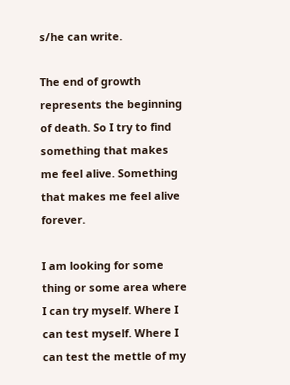s/he can write.

The end of growth represents the beginning of death. So I try to find something that makes me feel alive. Something that makes me feel alive forever.

I am looking for some thing or some area where I can try myself. Where I can test myself. Where I can test the mettle of my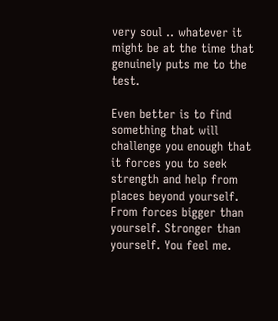very soul .. whatever it might be at the time that genuinely puts me to the test.

Even better is to find something that will challenge you enough that it forces you to seek strength and help from places beyond yourself. From forces bigger than yourself. Stronger than yourself. You feel me.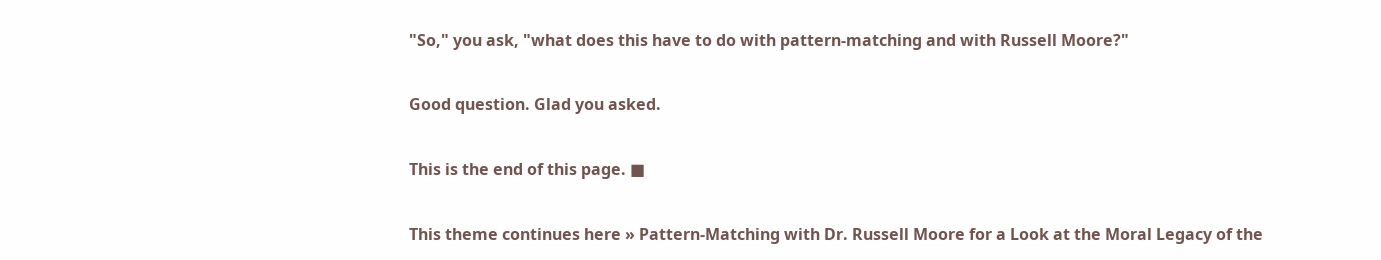"So," you ask, "what does this have to do with pattern-matching and with Russell Moore?"

Good question. Glad you asked.

This is the end of this page. ■

This theme continues here » Pattern-Matching with Dr. Russell Moore for a Look at the Moral Legacy of the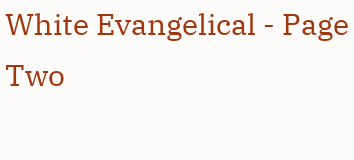White Evangelical - Page Two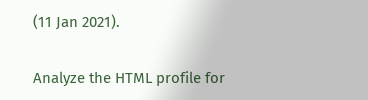(11 Jan 2021).

Analyze the HTML profile for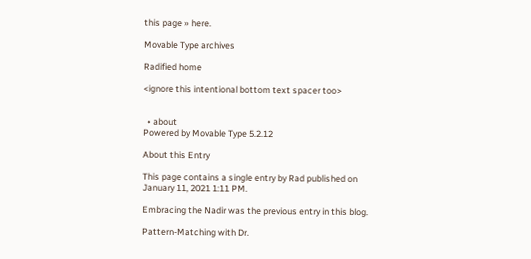this page » here.

Movable Type archives

Radified home

<ignore this intentional bottom text spacer too>


  • about
Powered by Movable Type 5.2.12

About this Entry

This page contains a single entry by Rad published on January 11, 2021 1:11 PM.

Embracing the Nadir was the previous entry in this blog.

Pattern-Matching with Dr.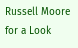Russell Moore for a Look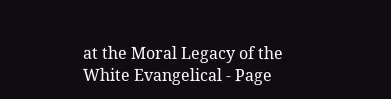at the Moral Legacy of the White Evangelical - Page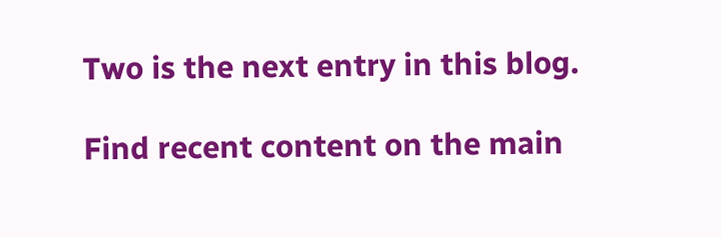Two is the next entry in this blog.

Find recent content on the main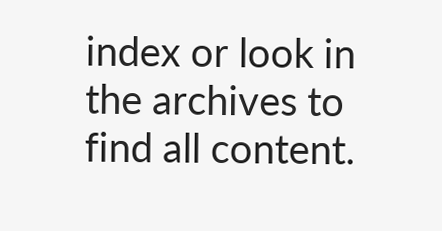index or look in the archives to find all content.